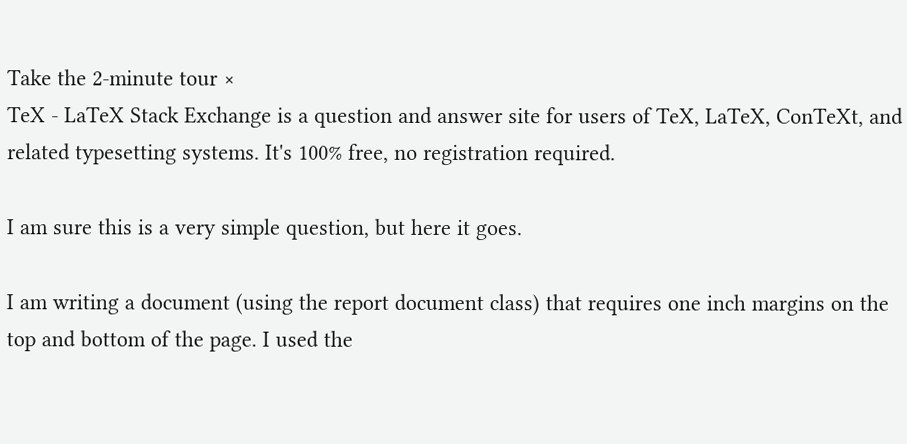Take the 2-minute tour ×
TeX - LaTeX Stack Exchange is a question and answer site for users of TeX, LaTeX, ConTeXt, and related typesetting systems. It's 100% free, no registration required.

I am sure this is a very simple question, but here it goes.

I am writing a document (using the report document class) that requires one inch margins on the top and bottom of the page. I used the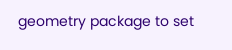geometry package to set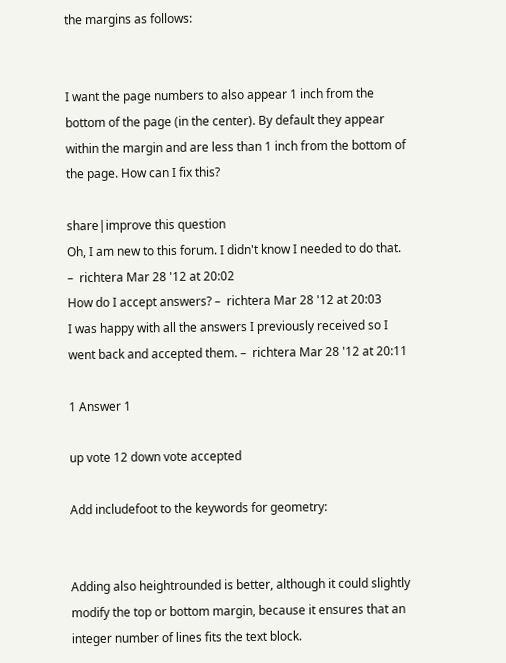the margins as follows:


I want the page numbers to also appear 1 inch from the bottom of the page (in the center). By default they appear within the margin and are less than 1 inch from the bottom of the page. How can I fix this?

share|improve this question
Oh, I am new to this forum. I didn't know I needed to do that. –  richtera Mar 28 '12 at 20:02
How do I accept answers? –  richtera Mar 28 '12 at 20:03
I was happy with all the answers I previously received so I went back and accepted them. –  richtera Mar 28 '12 at 20:11

1 Answer 1

up vote 12 down vote accepted

Add includefoot to the keywords for geometry:


Adding also heightrounded is better, although it could slightly modify the top or bottom margin, because it ensures that an integer number of lines fits the text block.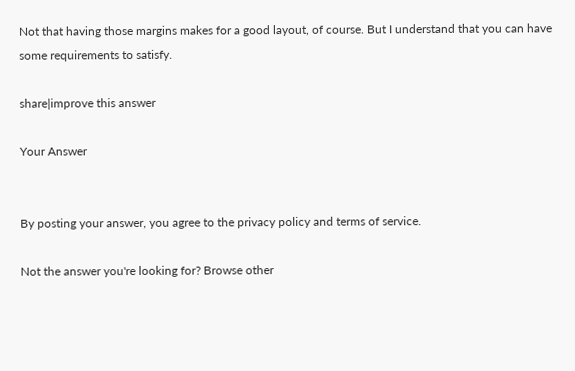Not that having those margins makes for a good layout, of course. But I understand that you can have some requirements to satisfy.

share|improve this answer

Your Answer


By posting your answer, you agree to the privacy policy and terms of service.

Not the answer you're looking for? Browse other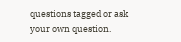questions tagged or ask your own question.